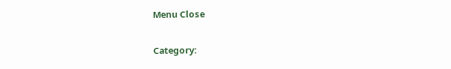Menu Close

Category: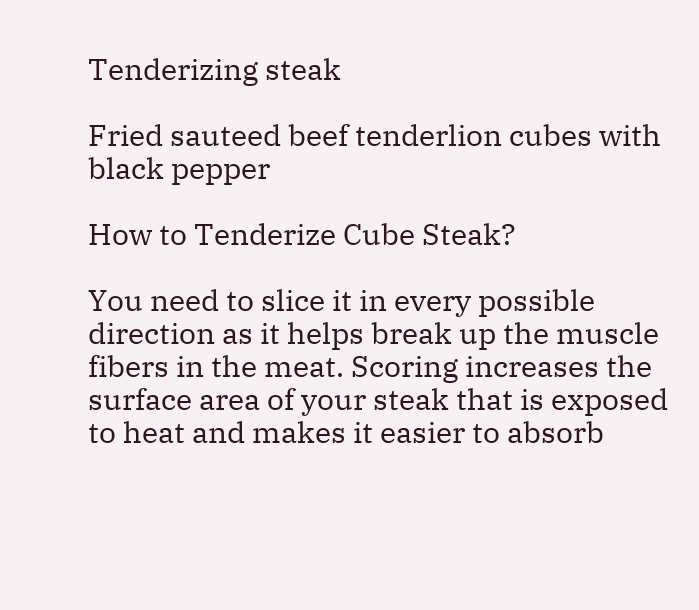Tenderizing steak

Fried sauteed beef tenderlion cubes with black pepper

How to Tenderize Cube Steak?

You need to slice it in every possible direction as it helps break up the muscle fibers in the meat. Scoring increases the surface area of your steak that is exposed to heat and makes it easier to absorb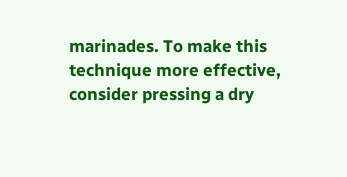marinades. To make this technique more effective, consider pressing a dry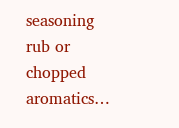seasoning rub or chopped aromatics…